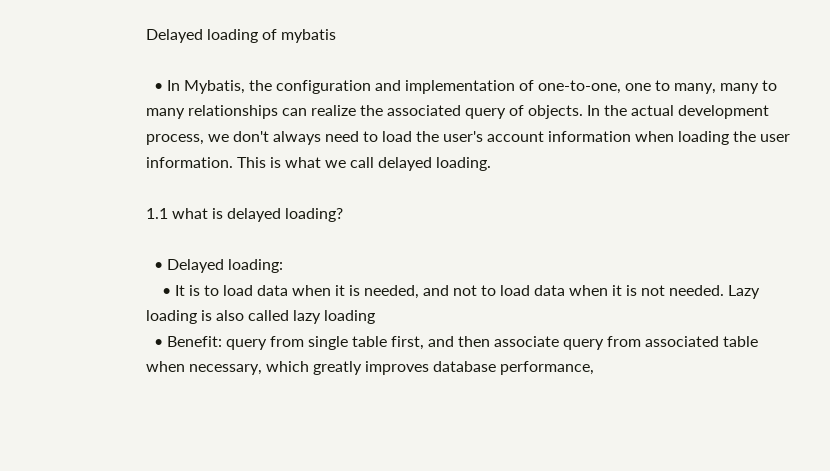Delayed loading of mybatis

  • In Mybatis, the configuration and implementation of one-to-one, one to many, many to many relationships can realize the associated query of objects. In the actual development process, we don't always need to load the user's account information when loading the user information. This is what we call delayed loading.

1.1 what is delayed loading?

  • Delayed loading:
    • It is to load data when it is needed, and not to load data when it is not needed. Lazy loading is also called lazy loading
  • Benefit: query from single table first, and then associate query from associated table when necessary, which greatly improves database performance,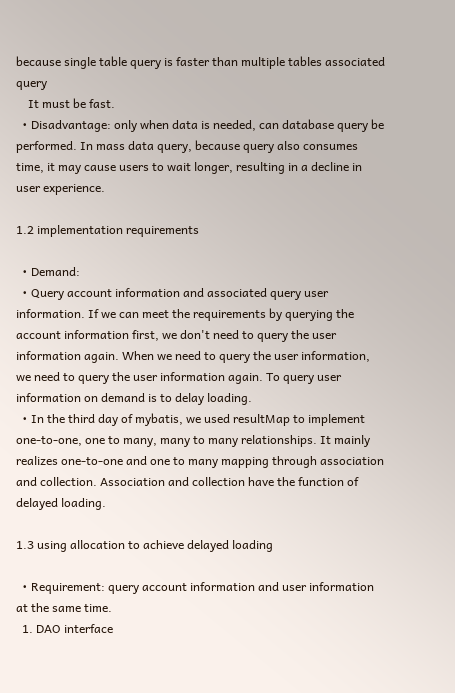because single table query is faster than multiple tables associated query
    It must be fast.
  • Disadvantage: only when data is needed, can database query be performed. In mass data query, because query also consumes time, it may cause users to wait longer, resulting in a decline in user experience.

1.2 implementation requirements

  • Demand:
  • Query account information and associated query user information. If we can meet the requirements by querying the account information first, we don't need to query the user information again. When we need to query the user information, we need to query the user information again. To query user information on demand is to delay loading.
  • In the third day of mybatis, we used resultMap to implement one-to-one, one to many, many to many relationships. It mainly realizes one-to-one and one to many mapping through association and collection. Association and collection have the function of delayed loading.

1.3 using allocation to achieve delayed loading

  • Requirement: query account information and user information at the same time.
  1. DAO interface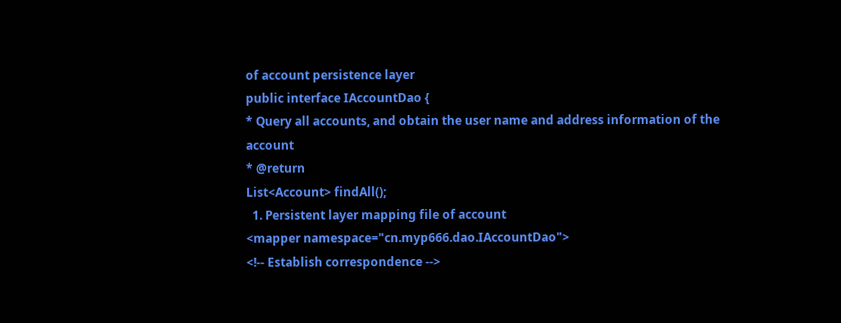of account persistence layer
public interface IAccountDao {
* Query all accounts, and obtain the user name and address information of the account
* @return
List<Account> findAll();
  1. Persistent layer mapping file of account
<mapper namespace="cn.myp666.dao.IAccountDao">
<!-- Establish correspondence -->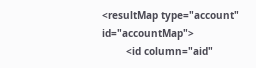<resultMap type="account" id="accountMap">
        <id column="aid"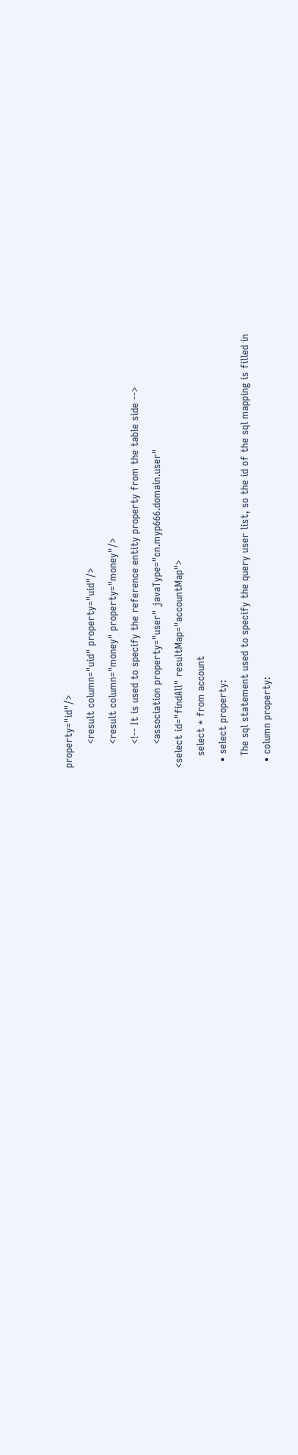property="id"/>
        <result column="uid" property="uid"/>
        <result column="money" property="money"/>
        <!-- It is used to specify the reference entity property from the table side -->
        <association property="user" javaType="cn.myp666.domain.user"
<select id="findAll" resultMap="accountMap">
    select * from account
  • select property:
    The sql statement used to specify the query user list, so the id of the sql mapping is filled in
  • column property: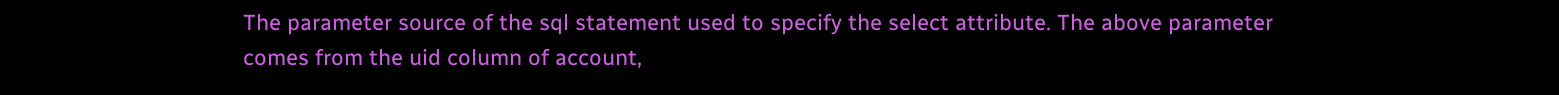The parameter source of the sql statement used to specify the select attribute. The above parameter comes from the uid column of account,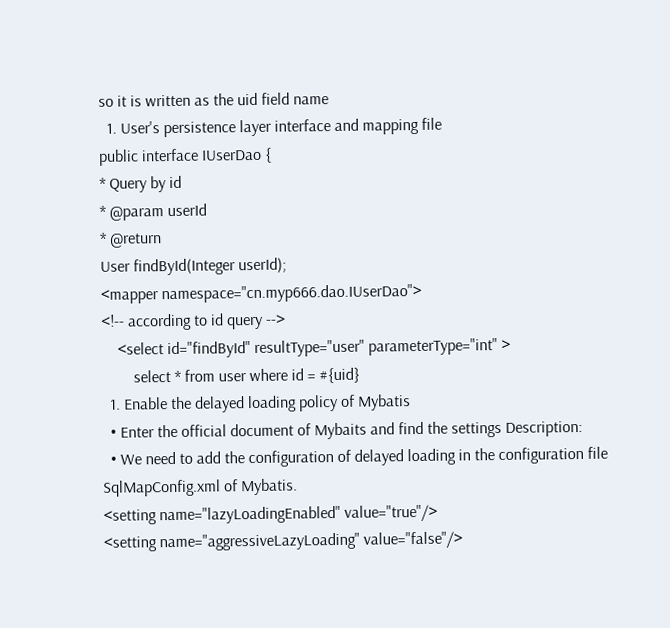so it is written as the uid field name
  1. User's persistence layer interface and mapping file
public interface IUserDao {
* Query by id
* @param userId
* @return
User findById(Integer userId);
<mapper namespace="cn.myp666.dao.IUserDao">
<!-- according to id query -->
    <select id="findById" resultType="user" parameterType="int" >
        select * from user where id = #{uid}
  1. Enable the delayed loading policy of Mybatis
  • Enter the official document of Mybaits and find the settings Description:
  • We need to add the configuration of delayed loading in the configuration file SqlMapConfig.xml of Mybatis.
<setting name="lazyLoadingEnabled" value="true"/>
<setting name="aggressiveLazyLoading" value="false"/>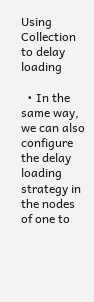Using Collection to delay loading

  • In the same way, we can also configure the delay loading strategy in the nodes of one to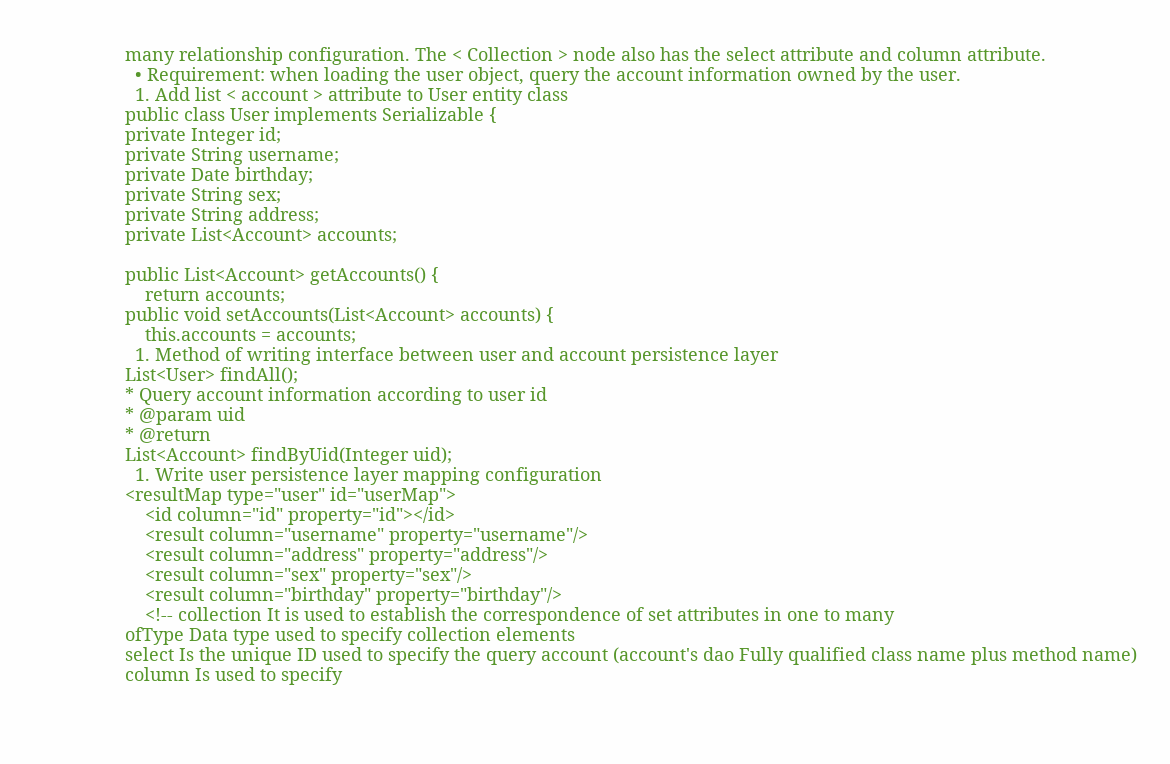many relationship configuration. The < Collection > node also has the select attribute and column attribute.
  • Requirement: when loading the user object, query the account information owned by the user.
  1. Add list < account > attribute to User entity class
public class User implements Serializable {
private Integer id;
private String username;
private Date birthday;
private String sex;
private String address;
private List<Account> accounts;

public List<Account> getAccounts() {
    return accounts;
public void setAccounts(List<Account> accounts) {
    this.accounts = accounts;
  1. Method of writing interface between user and account persistence layer
List<User> findAll();
* Query account information according to user id
* @param uid
* @return
List<Account> findByUid(Integer uid);
  1. Write user persistence layer mapping configuration
<resultMap type="user" id="userMap">
    <id column="id" property="id"></id>
    <result column="username" property="username"/>
    <result column="address" property="address"/>
    <result column="sex" property="sex"/>
    <result column="birthday" property="birthday"/>
    <!-- collection It is used to establish the correspondence of set attributes in one to many
ofType Data type used to specify collection elements
select Is the unique ID used to specify the query account (account's dao Fully qualified class name plus method name)
column Is used to specify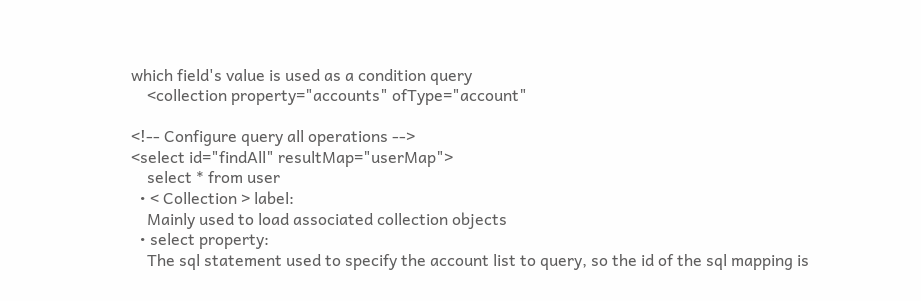which field's value is used as a condition query
    <collection property="accounts" ofType="account"

<!-- Configure query all operations -->
<select id="findAll" resultMap="userMap">
    select * from user
  • < Collection > label:
    Mainly used to load associated collection objects
  • select property:
    The sql statement used to specify the account list to query, so the id of the sql mapping is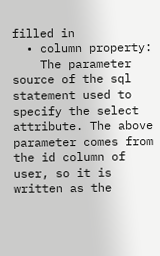filled in
  • column property:
    The parameter source of the sql statement used to specify the select attribute. The above parameter comes from the id column of user, so it is written as the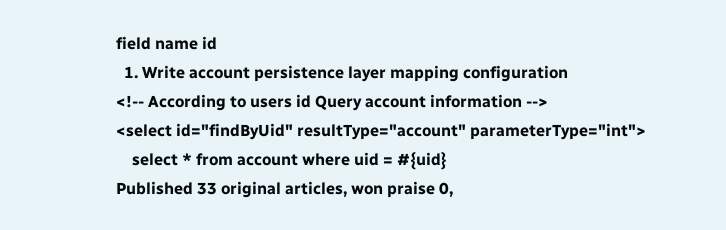field name id
  1. Write account persistence layer mapping configuration
<!-- According to users id Query account information -->
<select id="findByUid" resultType="account" parameterType="int">
    select * from account where uid = #{uid}
Published 33 original articles, won praise 0,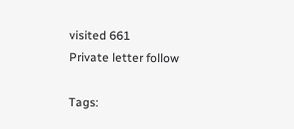visited 661
Private letter follow

Tags: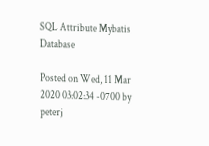SQL Attribute Mybatis Database

Posted on Wed, 11 Mar 2020 03:02:34 -0700 by peterj